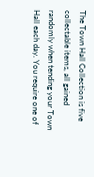The Town Hall Collection is five collectable items, all gained randomly when tending your Town Hall each day. You require one of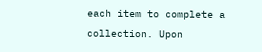each item to complete a collection. Upon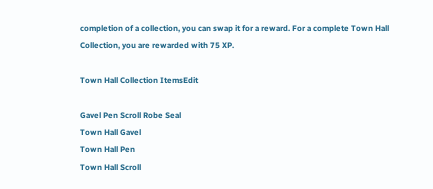completion of a collection, you can swap it for a reward. For a complete Town Hall Collection, you are rewarded with 75 XP.

Town Hall Collection ItemsEdit

Gavel Pen Scroll Robe Seal
Town Hall Gavel
Town Hall Pen
Town Hall Scroll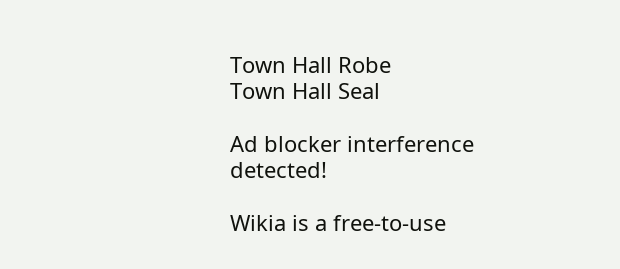Town Hall Robe
Town Hall Seal

Ad blocker interference detected!

Wikia is a free-to-use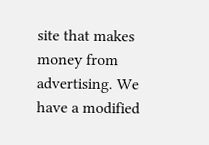site that makes money from advertising. We have a modified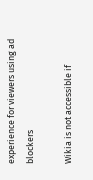experience for viewers using ad blockers

Wikia is not accessible if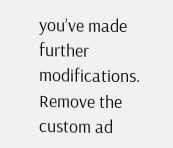you’ve made further modifications. Remove the custom ad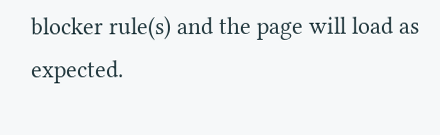blocker rule(s) and the page will load as expected.